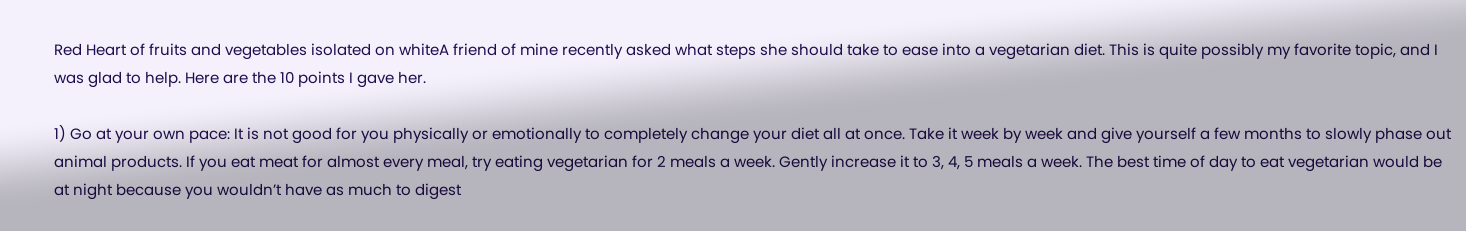Red Heart of fruits and vegetables isolated on whiteA friend of mine recently asked what steps she should take to ease into a vegetarian diet. This is quite possibly my favorite topic, and I was glad to help. Here are the 10 points I gave her.

1) Go at your own pace: It is not good for you physically or emotionally to completely change your diet all at once. Take it week by week and give yourself a few months to slowly phase out animal products. If you eat meat for almost every meal, try eating vegetarian for 2 meals a week. Gently increase it to 3, 4, 5 meals a week. The best time of day to eat vegetarian would be at night because you wouldn’t have as much to digest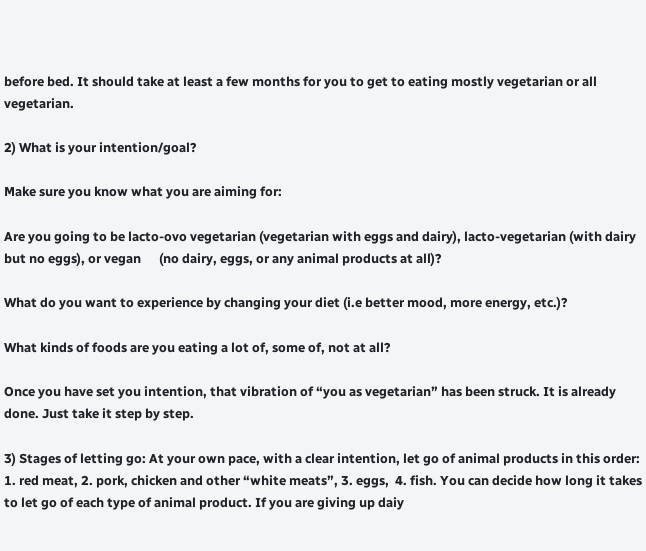before bed. It should take at least a few months for you to get to eating mostly vegetarian or all vegetarian.

2) What is your intention/goal?

Make sure you know what you are aiming for:

Are you going to be lacto-ovo vegetarian (vegetarian with eggs and dairy), lacto-vegetarian (with dairy but no eggs), or vegan      (no dairy, eggs, or any animal products at all)?

What do you want to experience by changing your diet (i.e better mood, more energy, etc.)?

What kinds of foods are you eating a lot of, some of, not at all?

Once you have set you intention, that vibration of “you as vegetarian” has been struck. It is already done. Just take it step by step.

3) Stages of letting go: At your own pace, with a clear intention, let go of animal products in this order: 1. red meat, 2. pork, chicken and other “white meats”, 3. eggs,  4. fish. You can decide how long it takes to let go of each type of animal product. If you are giving up daiy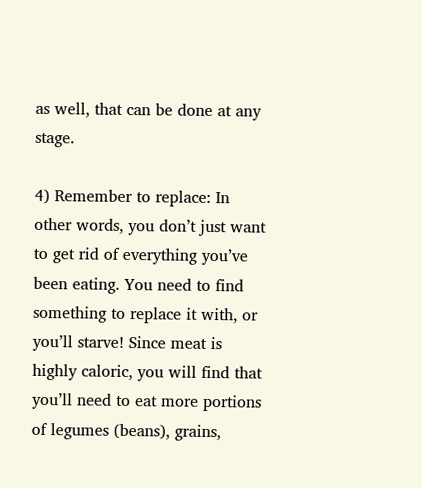as well, that can be done at any stage.

4) Remember to replace: In other words, you don’t just want to get rid of everything you’ve been eating. You need to find something to replace it with, or you’ll starve! Since meat is highly caloric, you will find that you’ll need to eat more portions of legumes (beans), grains,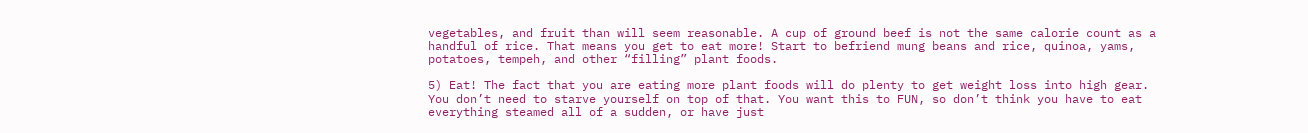vegetables, and fruit than will seem reasonable. A cup of ground beef is not the same calorie count as a handful of rice. That means you get to eat more! Start to befriend mung beans and rice, quinoa, yams, potatoes, tempeh, and other “filling” plant foods.

5) Eat! The fact that you are eating more plant foods will do plenty to get weight loss into high gear. You don’t need to starve yourself on top of that. You want this to FUN, so don’t think you have to eat everything steamed all of a sudden, or have just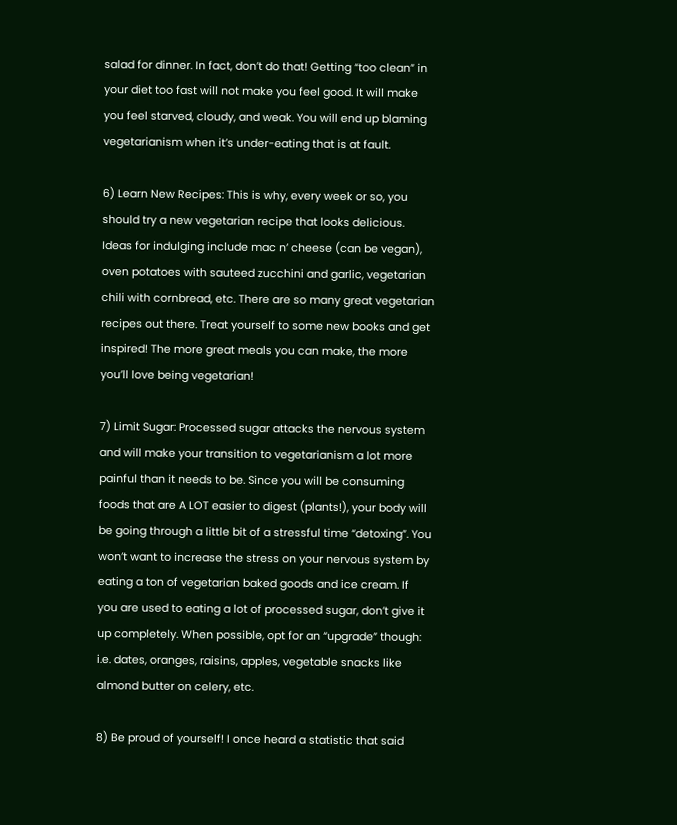salad for dinner. In fact, don’t do that! Getting “too clean” in your diet too fast will not make you feel good. It will make you feel starved, cloudy, and weak. You will end up blaming vegetarianism when it’s under-eating that is at fault.

6) Learn New Recipes: This is why, every week or so, you should try a new vegetarian recipe that looks delicious. Ideas for indulging include mac n’ cheese (can be vegan), oven potatoes with sauteed zucchini and garlic, vegetarian chili with cornbread, etc. There are so many great vegetarian recipes out there. Treat yourself to some new books and get inspired! The more great meals you can make, the more you’ll love being vegetarian!

7) Limit Sugar: Processed sugar attacks the nervous system and will make your transition to vegetarianism a lot more painful than it needs to be. Since you will be consuming foods that are A LOT easier to digest (plants!), your body will be going through a little bit of a stressful time “detoxing”. You won’t want to increase the stress on your nervous system by eating a ton of vegetarian baked goods and ice cream. If you are used to eating a lot of processed sugar, don’t give it up completely. When possible, opt for an “upgrade” though: i.e. dates, oranges, raisins, apples, vegetable snacks like almond butter on celery, etc.

8) Be proud of yourself! I once heard a statistic that said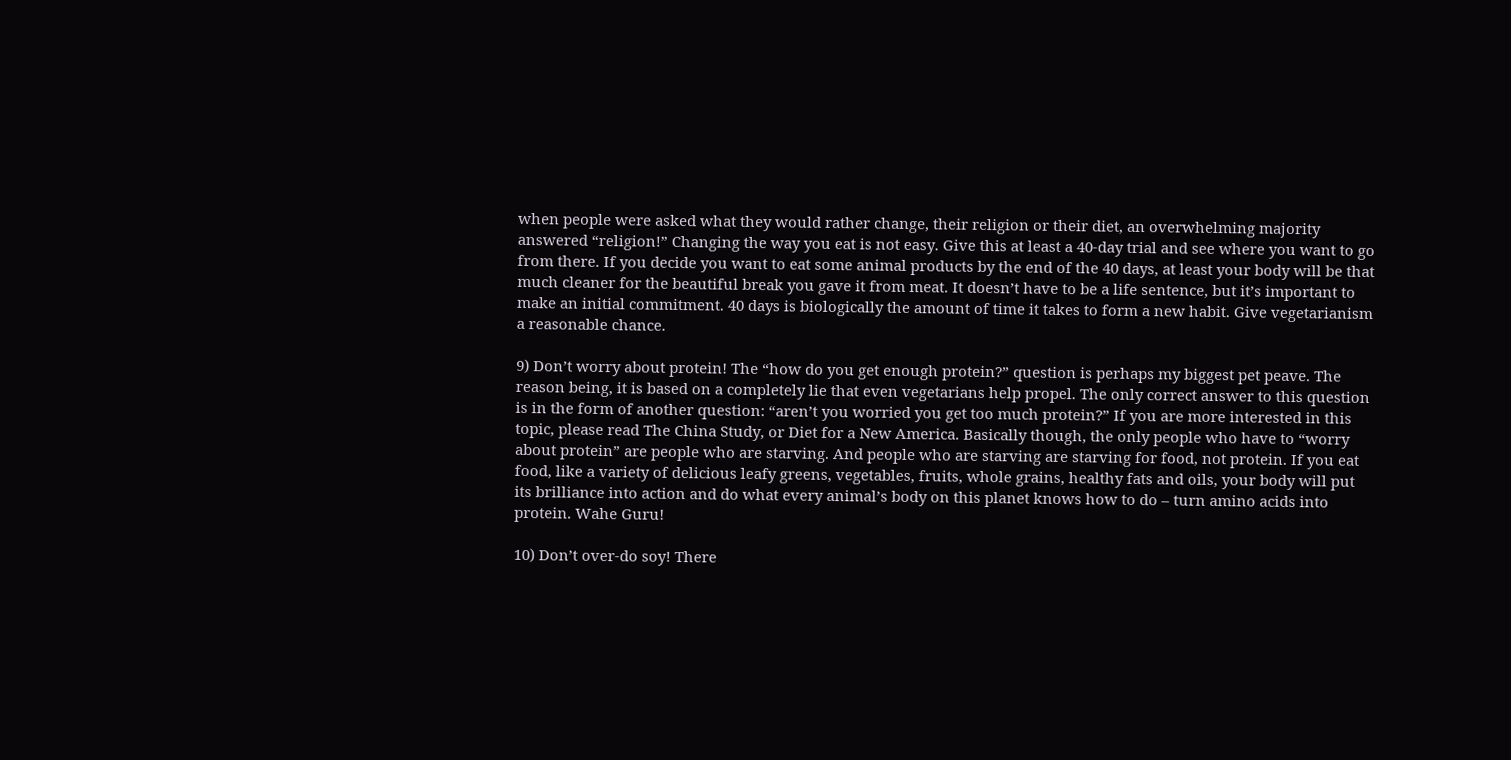when people were asked what they would rather change, their religion or their diet, an overwhelming majority answered “religion!” Changing the way you eat is not easy. Give this at least a 40-day trial and see where you want to go from there. If you decide you want to eat some animal products by the end of the 40 days, at least your body will be that much cleaner for the beautiful break you gave it from meat. It doesn’t have to be a life sentence, but it’s important to make an initial commitment. 40 days is biologically the amount of time it takes to form a new habit. Give vegetarianism a reasonable chance.

9) Don’t worry about protein! The “how do you get enough protein?” question is perhaps my biggest pet peave. The reason being, it is based on a completely lie that even vegetarians help propel. The only correct answer to this question is in the form of another question: “aren’t you worried you get too much protein?” If you are more interested in this topic, please read The China Study, or Diet for a New America. Basically though, the only people who have to “worry about protein” are people who are starving. And people who are starving are starving for food, not protein. If you eat food, like a variety of delicious leafy greens, vegetables, fruits, whole grains, healthy fats and oils, your body will put its brilliance into action and do what every animal’s body on this planet knows how to do – turn amino acids into protein. Wahe Guru!

10) Don’t over-do soy! There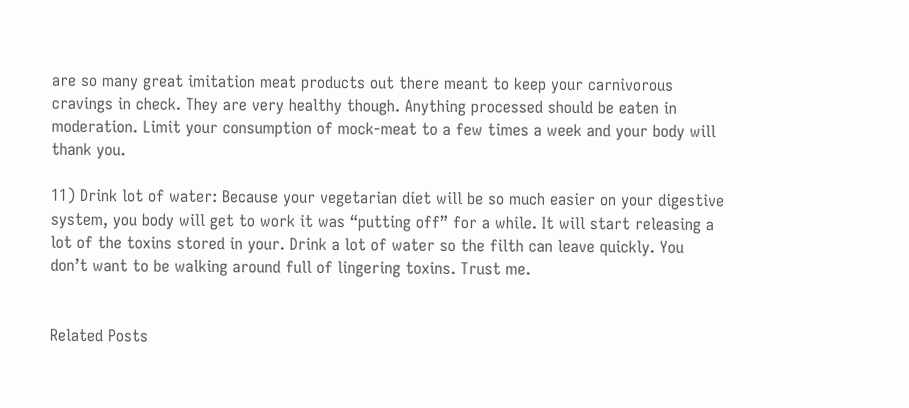are so many great imitation meat products out there meant to keep your carnivorous cravings in check. They are very healthy though. Anything processed should be eaten in moderation. Limit your consumption of mock-meat to a few times a week and your body will thank you.

11) Drink lot of water: Because your vegetarian diet will be so much easier on your digestive system, you body will get to work it was “putting off” for a while. It will start releasing a lot of the toxins stored in your. Drink a lot of water so the filth can leave quickly. You don’t want to be walking around full of lingering toxins. Trust me.


Related Posts